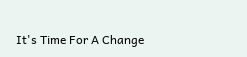It's Time For A Change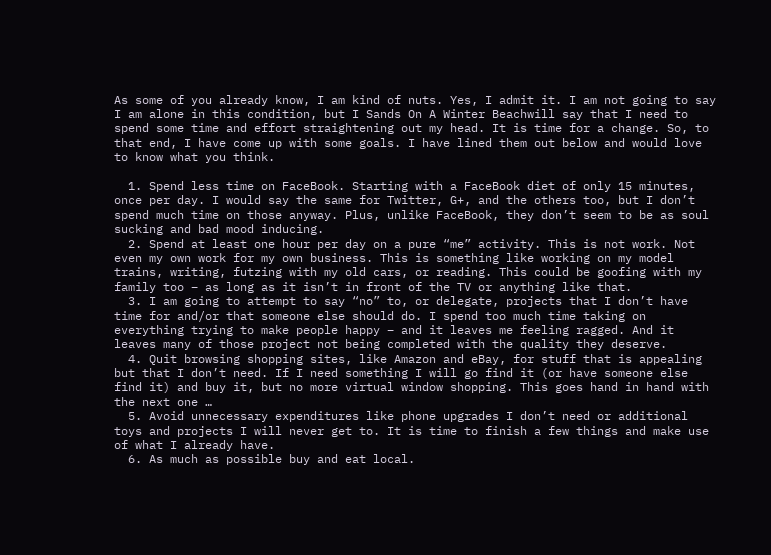As some of you already know, I am kind of nuts. Yes, I admit it. I am not going to say I am alone in this condition, but I Sands On A Winter Beachwill say that I need to spend some time and effort straightening out my head. It is time for a change. So, to that end, I have come up with some goals. I have lined them out below and would love to know what you think.

  1. Spend less time on FaceBook. Starting with a FaceBook diet of only 15 minutes, once per day. I would say the same for Twitter, G+, and the others too, but I don’t spend much time on those anyway. Plus, unlike FaceBook, they don’t seem to be as soul sucking and bad mood inducing.
  2. Spend at least one hour per day on a pure “me” activity. This is not work. Not even my own work for my own business. This is something like working on my model trains, writing, futzing with my old cars, or reading. This could be goofing with my family too – as long as it isn’t in front of the TV or anything like that.
  3. I am going to attempt to say “no” to, or delegate, projects that I don’t have time for and/or that someone else should do. I spend too much time taking on everything trying to make people happy – and it leaves me feeling ragged. And it leaves many of those project not being completed with the quality they deserve.
  4. Quit browsing shopping sites, like Amazon and eBay, for stuff that is appealing but that I don’t need. If I need something I will go find it (or have someone else find it) and buy it, but no more virtual window shopping. This goes hand in hand with the next one …
  5. Avoid unnecessary expenditures like phone upgrades I don’t need or additional toys and projects I will never get to. It is time to finish a few things and make use of what I already have.
  6. As much as possible buy and eat local.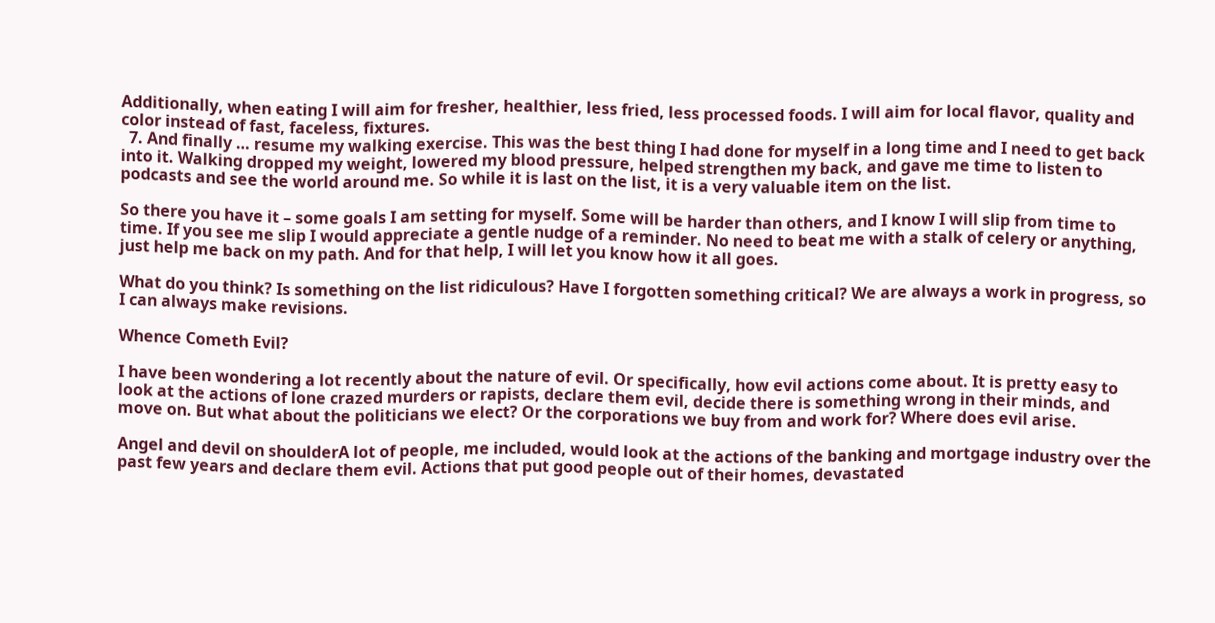Additionally, when eating I will aim for fresher, healthier, less fried, less processed foods. I will aim for local flavor, quality and color instead of fast, faceless, fixtures.
  7. And finally … resume my walking exercise. This was the best thing I had done for myself in a long time and I need to get back into it. Walking dropped my weight, lowered my blood pressure, helped strengthen my back, and gave me time to listen to podcasts and see the world around me. So while it is last on the list, it is a very valuable item on the list.

So there you have it – some goals I am setting for myself. Some will be harder than others, and I know I will slip from time to time. If you see me slip I would appreciate a gentle nudge of a reminder. No need to beat me with a stalk of celery or anything, just help me back on my path. And for that help, I will let you know how it all goes.

What do you think? Is something on the list ridiculous? Have I forgotten something critical? We are always a work in progress, so I can always make revisions.

Whence Cometh Evil?

I have been wondering a lot recently about the nature of evil. Or specifically, how evil actions come about. It is pretty easy to look at the actions of lone crazed murders or rapists, declare them evil, decide there is something wrong in their minds, and move on. But what about the politicians we elect? Or the corporations we buy from and work for? Where does evil arise.

Angel and devil on shoulderA lot of people, me included, would look at the actions of the banking and mortgage industry over the past few years and declare them evil. Actions that put good people out of their homes, devastated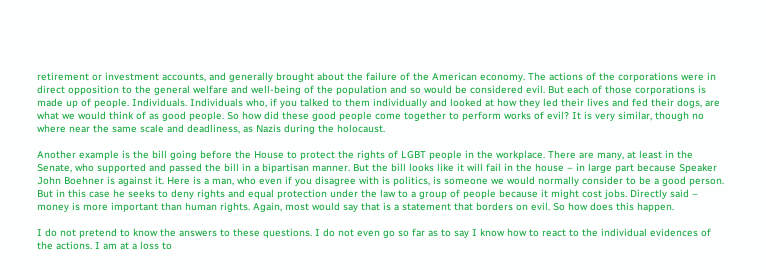retirement or investment accounts, and generally brought about the failure of the American economy. The actions of the corporations were in direct opposition to the general welfare and well-being of the population and so would be considered evil. But each of those corporations is made up of people. Individuals. Individuals who, if you talked to them individually and looked at how they led their lives and fed their dogs, are what we would think of as good people. So how did these good people come together to perform works of evil? It is very similar, though no where near the same scale and deadliness, as Nazis during the holocaust.

Another example is the bill going before the House to protect the rights of LGBT people in the workplace. There are many, at least in the Senate, who supported and passed the bill in a bipartisan manner. But the bill looks like it will fail in the house – in large part because Speaker John Boehner is against it. Here is a man, who even if you disagree with is politics, is someone we would normally consider to be a good person. But in this case he seeks to deny rights and equal protection under the law to a group of people because it might cost jobs. Directly said – money is more important than human rights. Again, most would say that is a statement that borders on evil. So how does this happen.

I do not pretend to know the answers to these questions. I do not even go so far as to say I know how to react to the individual evidences of the actions. I am at a loss to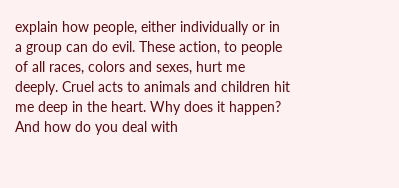explain how people, either individually or in a group can do evil. These action, to people of all races, colors and sexes, hurt me deeply. Cruel acts to animals and children hit me deep in the heart. Why does it happen? And how do you deal with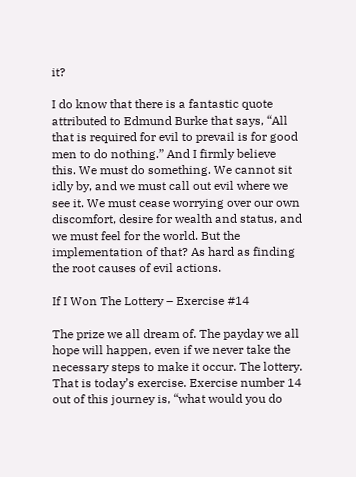it?

I do know that there is a fantastic quote attributed to Edmund Burke that says, “All that is required for evil to prevail is for good men to do nothing.” And I firmly believe this. We must do something. We cannot sit idly by, and we must call out evil where we see it. We must cease worrying over our own discomfort, desire for wealth and status, and we must feel for the world. But the implementation of that? As hard as finding the root causes of evil actions.

If I Won The Lottery – Exercise #14

The prize we all dream of. The payday we all hope will happen, even if we never take the necessary steps to make it occur. The lottery. That is today’s exercise. Exercise number 14 out of this journey is, “what would you do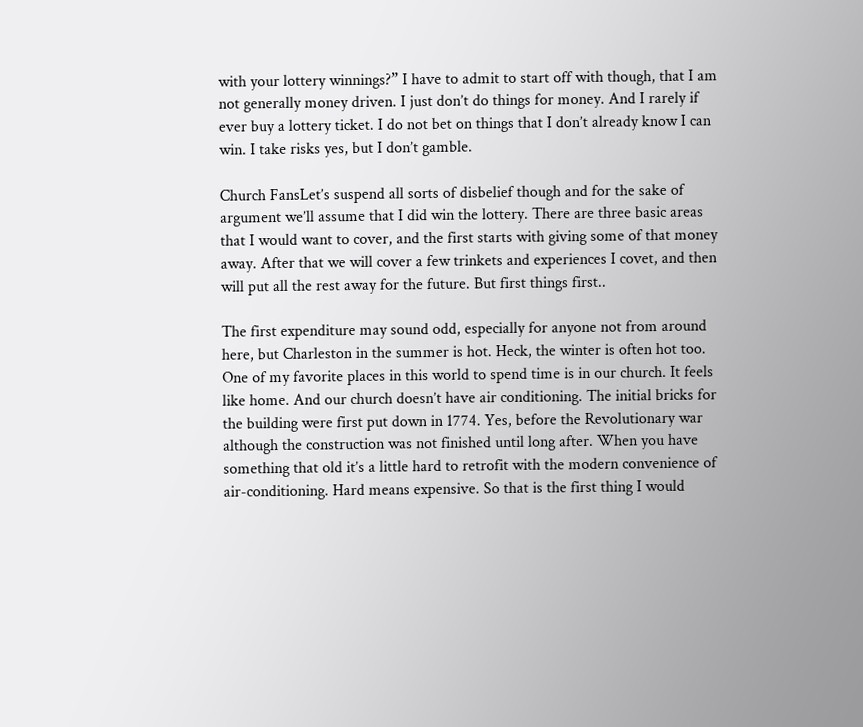with your lottery winnings?” I have to admit to start off with though, that I am not generally money driven. I just don’t do things for money. And I rarely if ever buy a lottery ticket. I do not bet on things that I don’t already know I can win. I take risks yes, but I don’t gamble.

Church FansLet’s suspend all sorts of disbelief though and for the sake of argument we’ll assume that I did win the lottery. There are three basic areas that I would want to cover, and the first starts with giving some of that money away. After that we will cover a few trinkets and experiences I covet, and then will put all the rest away for the future. But first things first..

The first expenditure may sound odd, especially for anyone not from around here, but Charleston in the summer is hot. Heck, the winter is often hot too. One of my favorite places in this world to spend time is in our church. It feels like home. And our church doesn’t have air conditioning. The initial bricks for the building were first put down in 1774. Yes, before the Revolutionary war although the construction was not finished until long after. When you have something that old it’s a little hard to retrofit with the modern convenience of air-conditioning. Hard means expensive. So that is the first thing I would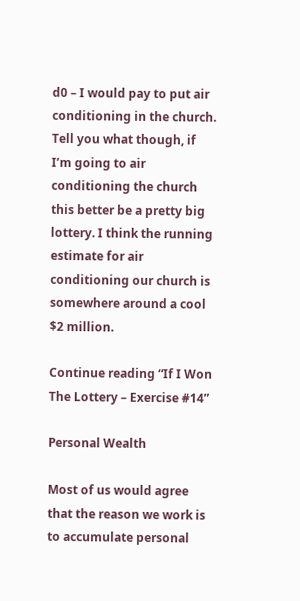d0 – I would pay to put air conditioning in the church. Tell you what though, if I’m going to air conditioning the church this better be a pretty big lottery. I think the running estimate for air conditioning our church is somewhere around a cool $2 million.

Continue reading “If I Won The Lottery – Exercise #14”

Personal Wealth

Most of us would agree that the reason we work is to accumulate personal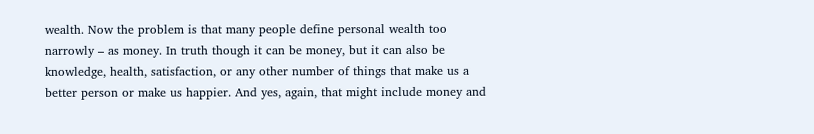wealth. Now the problem is that many people define personal wealth too narrowly – as money. In truth though it can be money, but it can also be knowledge, health, satisfaction, or any other number of things that make us a better person or make us happier. And yes, again, that might include money and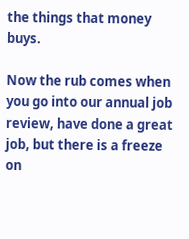the things that money buys.

Now the rub comes when you go into our annual job review, have done a great job, but there is a freeze on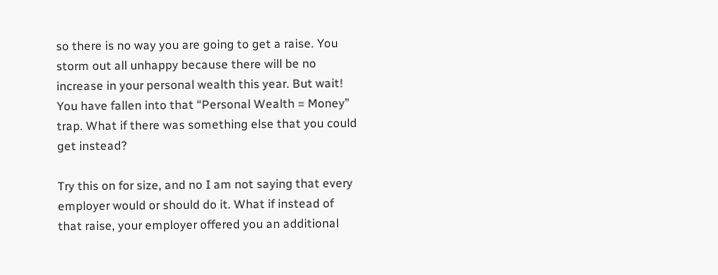so there is no way you are going to get a raise. You storm out all unhappy because there will be no increase in your personal wealth this year. But wait! You have fallen into that “Personal Wealth = Money” trap. What if there was something else that you could get instead?

Try this on for size, and no I am not saying that every employer would or should do it. What if instead of that raise, your employer offered you an additional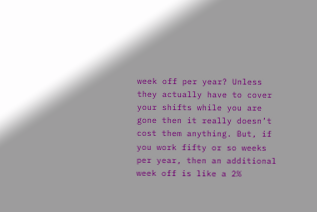week off per year? Unless they actually have to cover your shifts while you are gone then it really doesn’t cost them anything. But, if you work fifty or so weeks per year, then an additional week off is like a 2%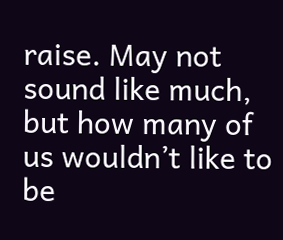raise. May not sound like much, but how many of us wouldn’t like to be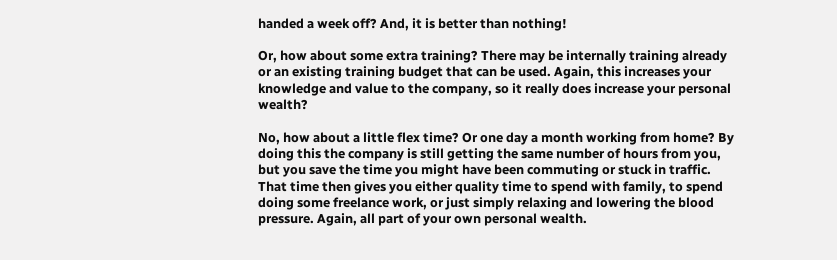handed a week off? And, it is better than nothing!

Or, how about some extra training? There may be internally training already or an existing training budget that can be used. Again, this increases your knowledge and value to the company, so it really does increase your personal wealth?

No, how about a little flex time? Or one day a month working from home? By doing this the company is still getting the same number of hours from you, but you save the time you might have been commuting or stuck in traffic. That time then gives you either quality time to spend with family, to spend doing some freelance work, or just simply relaxing and lowering the blood pressure. Again, all part of your own personal wealth.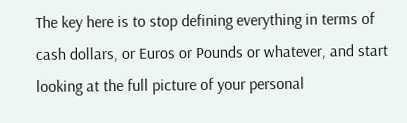The key here is to stop defining everything in terms of cash dollars, or Euros or Pounds or whatever, and start looking at the full picture of your personal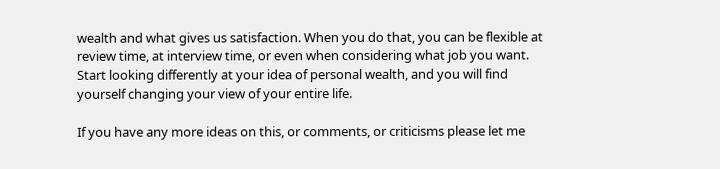wealth and what gives us satisfaction. When you do that, you can be flexible at review time, at interview time, or even when considering what job you want. Start looking differently at your idea of personal wealth, and you will find yourself changing your view of your entire life.

If you have any more ideas on this, or comments, or criticisms please let me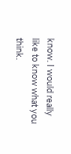know. I would really like to know what you think.